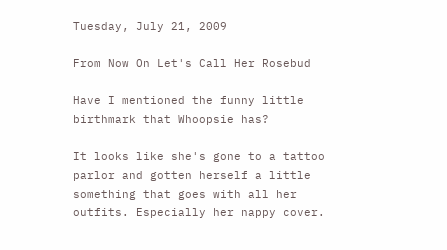Tuesday, July 21, 2009

From Now On Let's Call Her Rosebud

Have I mentioned the funny little birthmark that Whoopsie has?

It looks like she's gone to a tattoo parlor and gotten herself a little something that goes with all her outfits. Especially her nappy cover.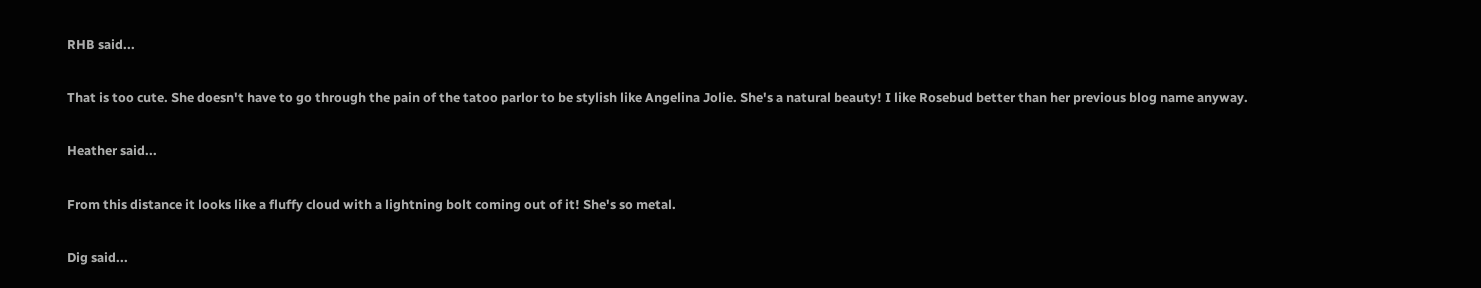RHB said...

That is too cute. She doesn't have to go through the pain of the tatoo parlor to be stylish like Angelina Jolie. She's a natural beauty! I like Rosebud better than her previous blog name anyway.

Heather said...

From this distance it looks like a fluffy cloud with a lightning bolt coming out of it! She's so metal.

Dig said...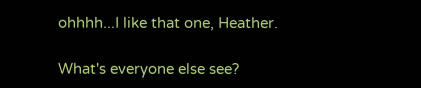ohhhh...I like that one, Heather.

What's everyone else see?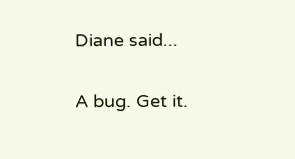Diane said...

A bug. Get it.